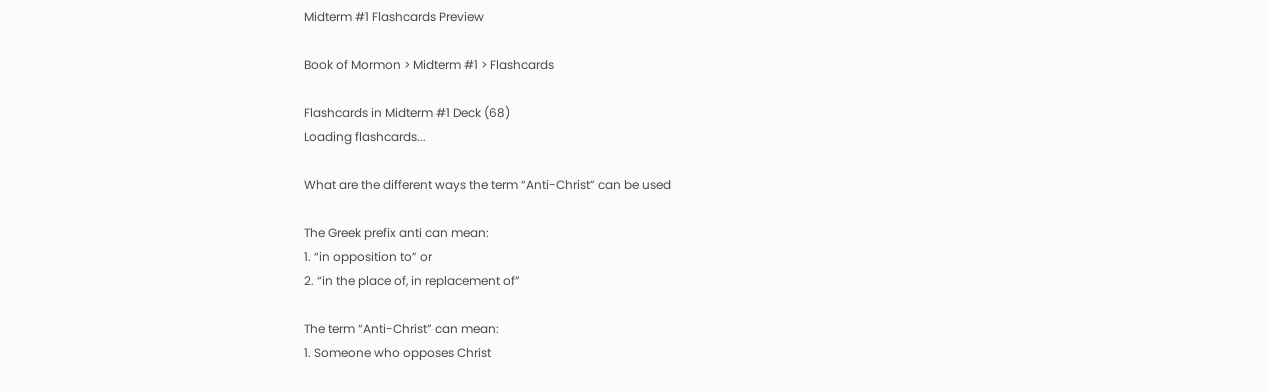Midterm #1 Flashcards Preview

Book of Mormon > Midterm #1 > Flashcards

Flashcards in Midterm #1 Deck (68)
Loading flashcards...

What are the different ways the term “Anti-Christ” can be used

The Greek prefix anti can mean:
1. “in opposition to” or
2. “in the place of, in replacement of”

The term “Anti-Christ” can mean:
1. Someone who opposes Christ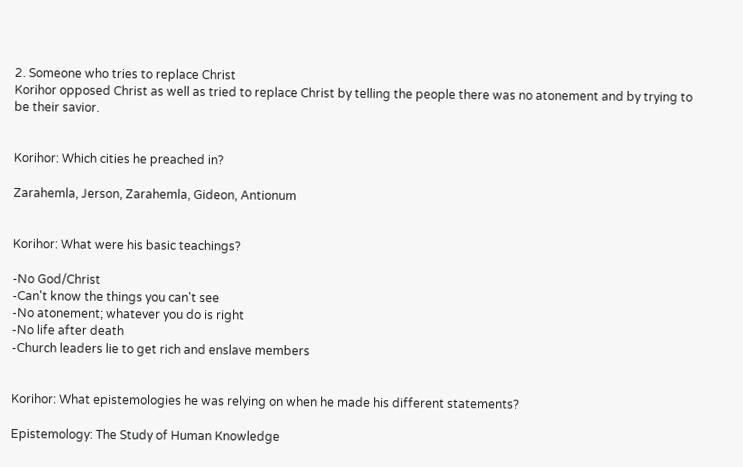2. Someone who tries to replace Christ
Korihor opposed Christ as well as tried to replace Christ by telling the people there was no atonement and by trying to be their savior.


Korihor: Which cities he preached in?

Zarahemla, Jerson, Zarahemla, Gideon, Antionum


Korihor: What were his basic teachings?

-No God/Christ
-Can't know the things you can't see
-No atonement; whatever you do is right
-No life after death
-Church leaders lie to get rich and enslave members


Korihor: What epistemologies he was relying on when he made his different statements?

Epistemology: The Study of Human Knowledge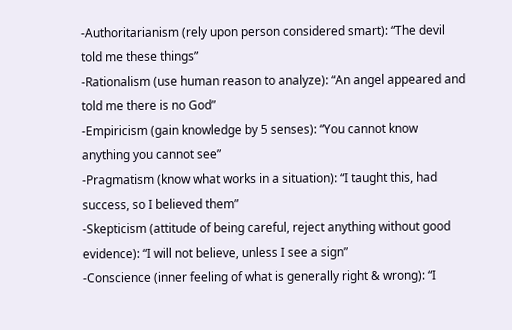-Authoritarianism (rely upon person considered smart): “The devil told me these things”
-Rationalism (use human reason to analyze): “An angel appeared and told me there is no God”
-Empiricism (gain knowledge by 5 senses): “You cannot know anything you cannot see”
-Pragmatism (know what works in a situation): “I taught this, had success, so I believed them”
-Skepticism (attitude of being careful, reject anything without good evidence): “I will not believe, unless I see a sign”
-Conscience (inner feeling of what is generally right & wrong): “I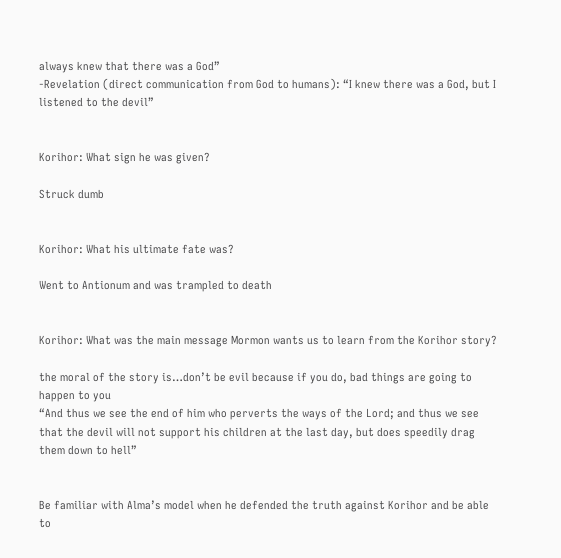always knew that there was a God”
-Revelation (direct communication from God to humans): “I knew there was a God, but I listened to the devil”


Korihor: What sign he was given?

Struck dumb


Korihor: What his ultimate fate was?

Went to Antionum and was trampled to death


Korihor: What was the main message Mormon wants us to learn from the Korihor story?

the moral of the story is…don’t be evil because if you do, bad things are going to happen to you
“And thus we see the end of him who perverts the ways of the Lord; and thus we see that the devil will not support his children at the last day, but does speedily drag them down to hell”


Be familiar with Alma’s model when he defended the truth against Korihor and be able to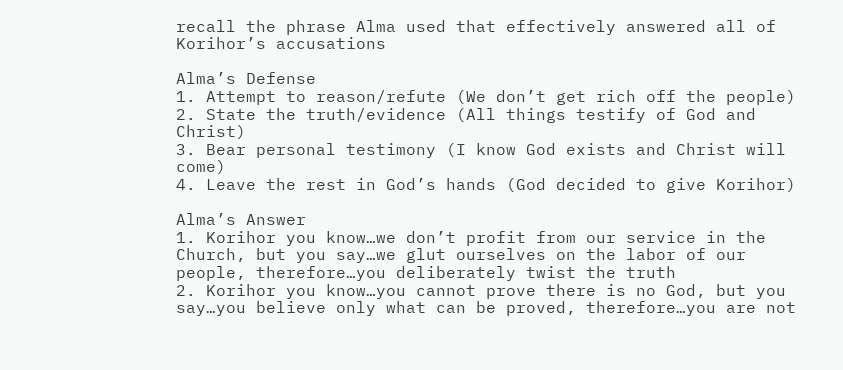recall the phrase Alma used that effectively answered all of Korihor’s accusations

Alma’s Defense
1. Attempt to reason/refute (We don’t get rich off the people)
2. State the truth/evidence (All things testify of God and Christ)
3. Bear personal testimony (I know God exists and Christ will come)
4. Leave the rest in God’s hands (God decided to give Korihor)

Alma’s Answer
1. Korihor you know…we don’t profit from our service in the Church, but you say…we glut ourselves on the labor of our people, therefore…you deliberately twist the truth
2. Korihor you know…you cannot prove there is no God, but you say…you believe only what can be proved, therefore…you are not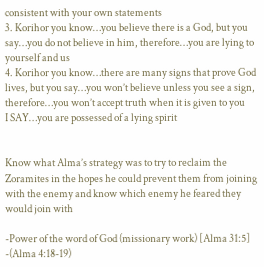consistent with your own statements
3. Korihor you know…you believe there is a God, but you say…you do not believe in him, therefore…you are lying to yourself and us
4. Korihor you know…there are many signs that prove God lives, but you say…you won’t believe unless you see a sign, therefore…you won’t accept truth when it is given to you
I SAY…you are possessed of a lying spirit


Know what Alma’s strategy was to try to reclaim the Zoramites in the hopes he could prevent them from joining with the enemy and know which enemy he feared they would join with

-Power of the word of God (missionary work) [Alma 31:5]
-(Alma 4:18-19)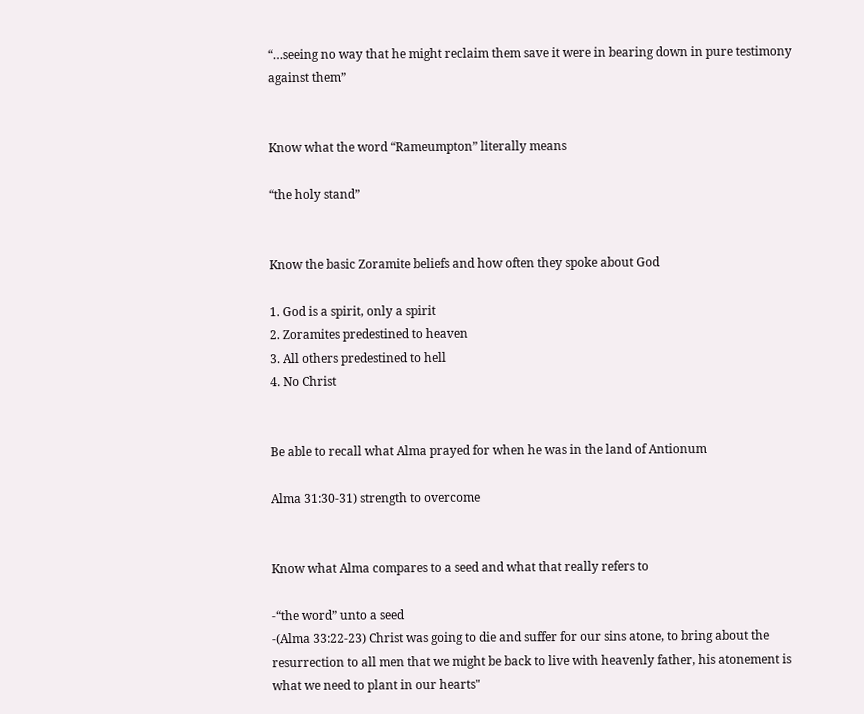“…seeing no way that he might reclaim them save it were in bearing down in pure testimony against them”


Know what the word “Rameumpton” literally means

“the holy stand”


Know the basic Zoramite beliefs and how often they spoke about God

1. God is a spirit, only a spirit
2. Zoramites predestined to heaven
3. All others predestined to hell
4. No Christ


Be able to recall what Alma prayed for when he was in the land of Antionum

Alma 31:30-31) strength to overcome


Know what Alma compares to a seed and what that really refers to

-“the word” unto a seed
-(Alma 33:22-23) Christ was going to die and suffer for our sins atone, to bring about the resurrection to all men that we might be back to live with heavenly father, his atonement is what we need to plant in our hearts"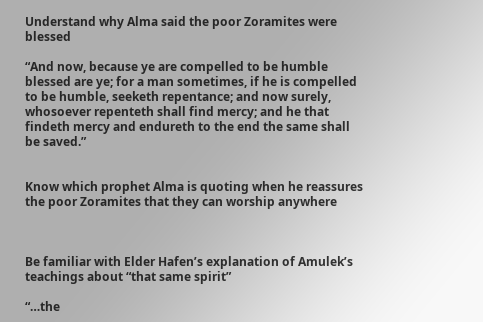Understand why Alma said the poor Zoramites were blessed

“And now, because ye are compelled to be humble blessed are ye; for a man sometimes, if he is compelled to be humble, seeketh repentance; and now surely, whosoever repenteth shall find mercy; and he that findeth mercy and endureth to the end the same shall be saved.”


Know which prophet Alma is quoting when he reassures the poor Zoramites that they can worship anywhere



Be familiar with Elder Hafen’s explanation of Amulek’s teachings about “that same spirit”

“…the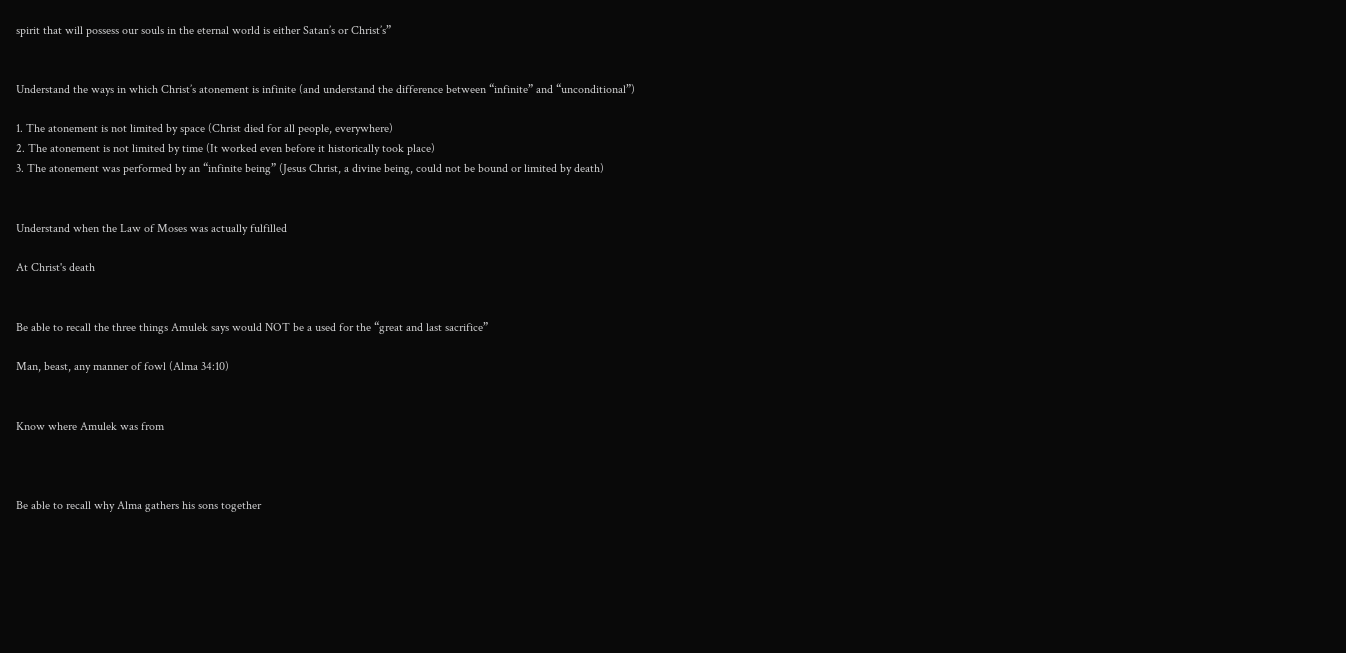spirit that will possess our souls in the eternal world is either Satan’s or Christ’s”


Understand the ways in which Christ’s atonement is infinite (and understand the difference between “infinite” and “unconditional”)

1. The atonement is not limited by space (Christ died for all people, everywhere)
2. The atonement is not limited by time (It worked even before it historically took place)
3. The atonement was performed by an “infinite being” (Jesus Christ, a divine being, could not be bound or limited by death)


Understand when the Law of Moses was actually fulfilled

At Christ's death


Be able to recall the three things Amulek says would NOT be a used for the “great and last sacrifice”

Man, beast, any manner of fowl (Alma 34:10)


Know where Amulek was from



Be able to recall why Alma gathers his sons together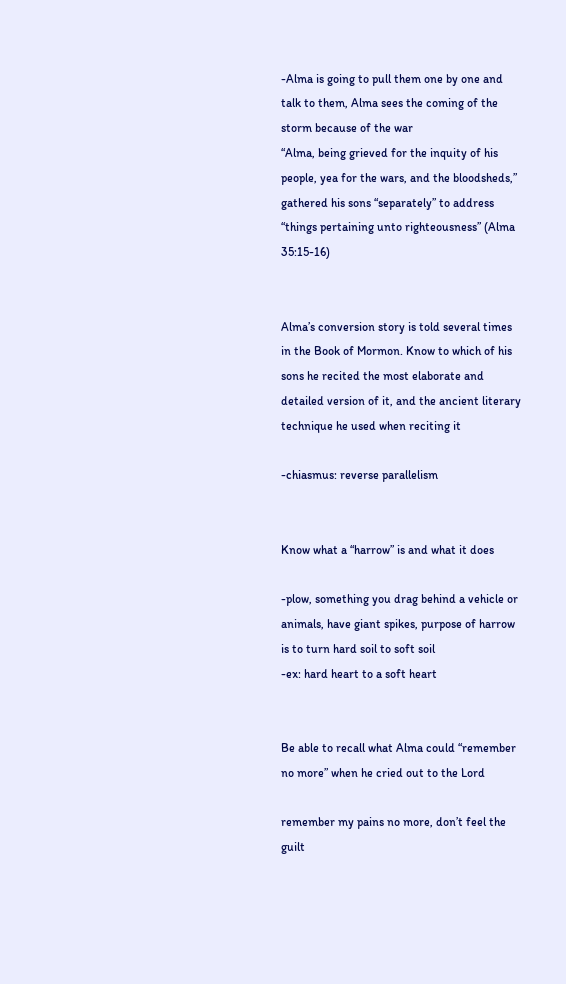-Alma is going to pull them one by one and talk to them, Alma sees the coming of the storm because of the war
“Alma, being grieved for the inquity of his people, yea for the wars, and the bloodsheds,” gathered his sons “separately” to address “things pertaining unto righteousness” (Alma 35:15-16)


Alma’s conversion story is told several times in the Book of Mormon. Know to which of his sons he recited the most elaborate and detailed version of it, and the ancient literary technique he used when reciting it

-chiasmus: reverse parallelism


Know what a “harrow” is and what it does

-plow, something you drag behind a vehicle or animals, have giant spikes, purpose of harrow is to turn hard soil to soft soil
-ex: hard heart to a soft heart


Be able to recall what Alma could “remember no more” when he cried out to the Lord

remember my pains no more, don’t feel the guilt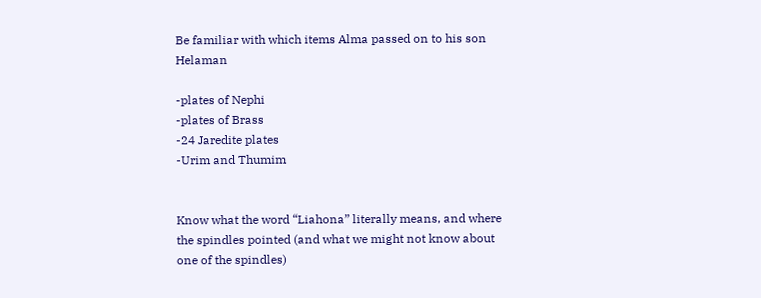Be familiar with which items Alma passed on to his son Helaman

-plates of Nephi
-plates of Brass
-24 Jaredite plates
-Urim and Thumim


Know what the word “Liahona” literally means, and where the spindles pointed (and what we might not know about one of the spindles)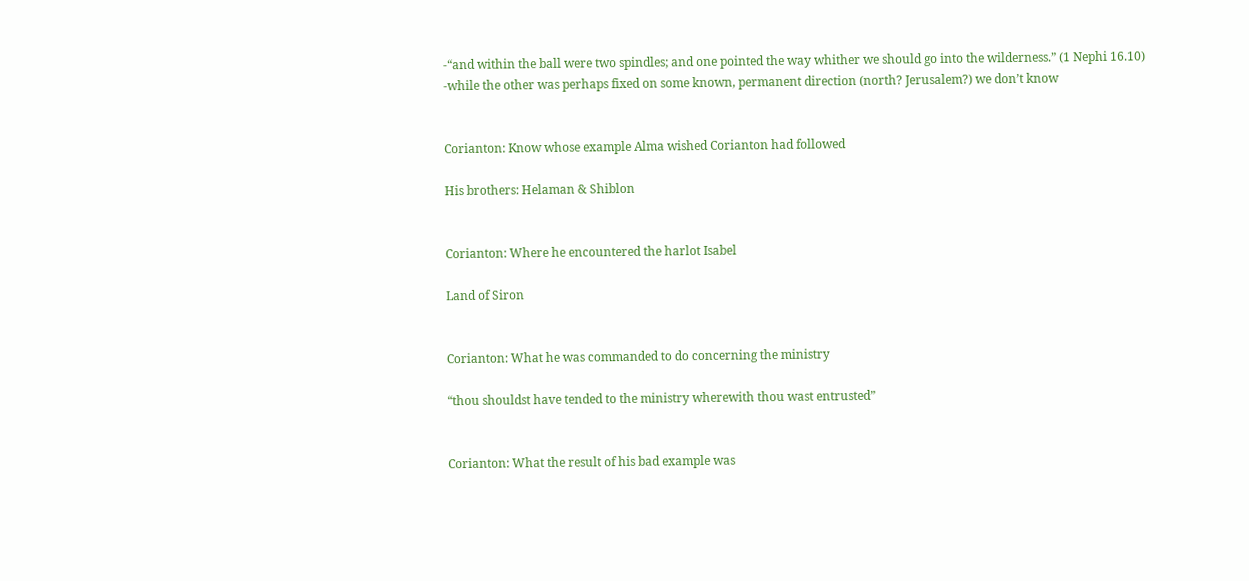-“and within the ball were two spindles; and one pointed the way whither we should go into the wilderness.” (1 Nephi 16.10)
-while the other was perhaps fixed on some known, permanent direction (north? Jerusalem?) we don’t know


Corianton: Know whose example Alma wished Corianton had followed

His brothers: Helaman & Shiblon


Corianton: Where he encountered the harlot Isabel

Land of Siron


Corianton: What he was commanded to do concerning the ministry

“thou shouldst have tended to the ministry wherewith thou wast entrusted”


Corianton: What the result of his bad example was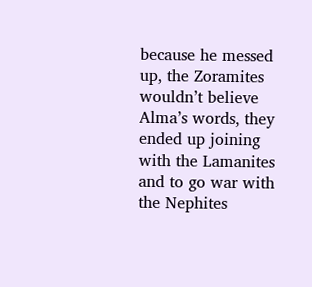because he messed up, the Zoramites wouldn’t believe Alma’s words, they ended up joining with the Lamanites and to go war with the Nephites